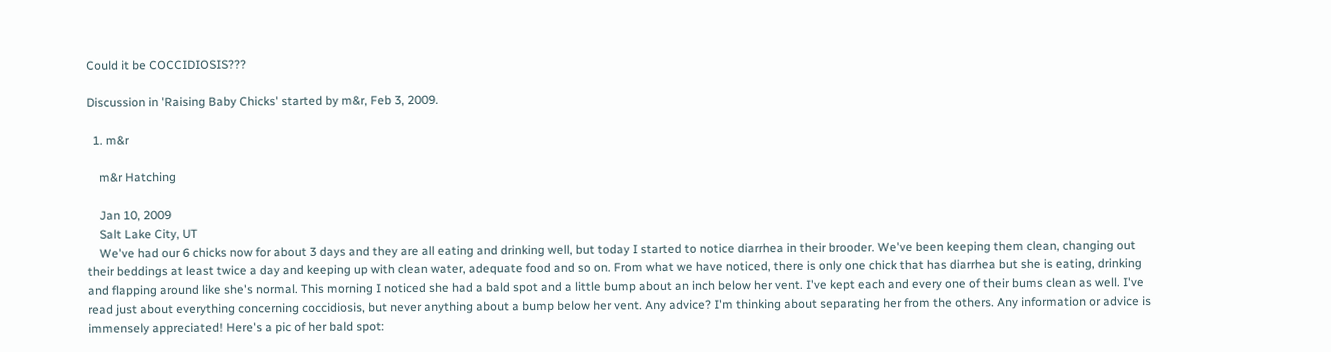Could it be COCCIDIOSIS???

Discussion in 'Raising Baby Chicks' started by m&r, Feb 3, 2009.

  1. m&r

    m&r Hatching

    Jan 10, 2009
    Salt Lake City, UT
    We've had our 6 chicks now for about 3 days and they are all eating and drinking well, but today I started to notice diarrhea in their brooder. We've been keeping them clean, changing out their beddings at least twice a day and keeping up with clean water, adequate food and so on. From what we have noticed, there is only one chick that has diarrhea but she is eating, drinking and flapping around like she's normal. This morning I noticed she had a bald spot and a little bump about an inch below her vent. I've kept each and every one of their bums clean as well. I've read just about everything concerning coccidiosis, but never anything about a bump below her vent. Any advice? I'm thinking about separating her from the others. Any information or advice is immensely appreciated! Here's a pic of her bald spot: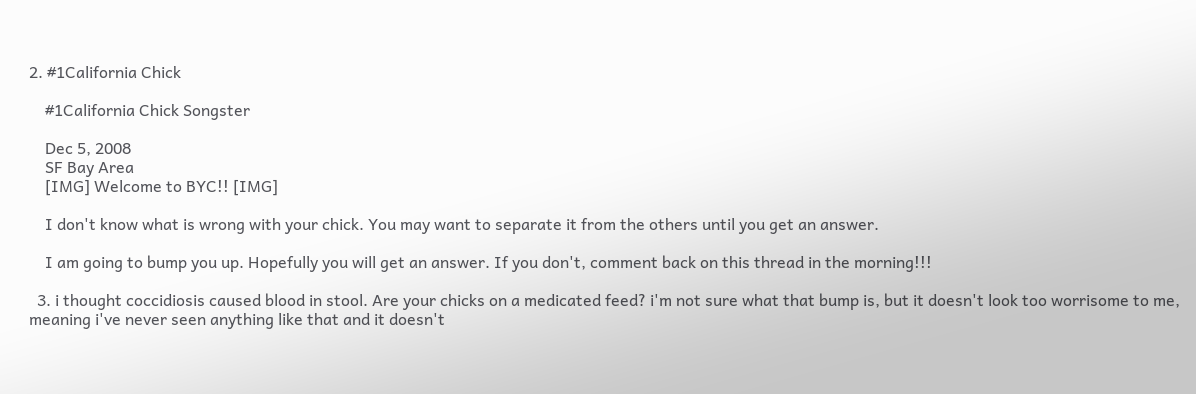2. #1California Chick

    #1California Chick Songster

    Dec 5, 2008
    SF Bay Area
    [IMG] Welcome to BYC!! [IMG]

    I don't know what is wrong with your chick. You may want to separate it from the others until you get an answer.

    I am going to bump you up. Hopefully you will get an answer. If you don't, comment back on this thread in the morning!!!

  3. i thought coccidiosis caused blood in stool. Are your chicks on a medicated feed? i'm not sure what that bump is, but it doesn't look too worrisome to me, meaning i've never seen anything like that and it doesn't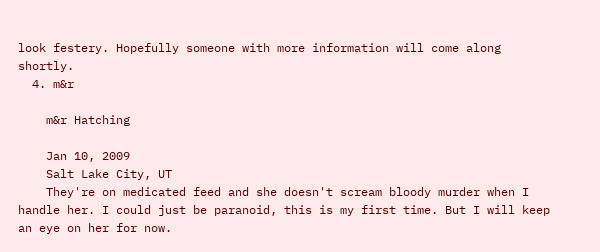look festery. Hopefully someone with more information will come along shortly.
  4. m&r

    m&r Hatching

    Jan 10, 2009
    Salt Lake City, UT
    They're on medicated feed and she doesn't scream bloody murder when I handle her. I could just be paranoid, this is my first time. But I will keep an eye on her for now.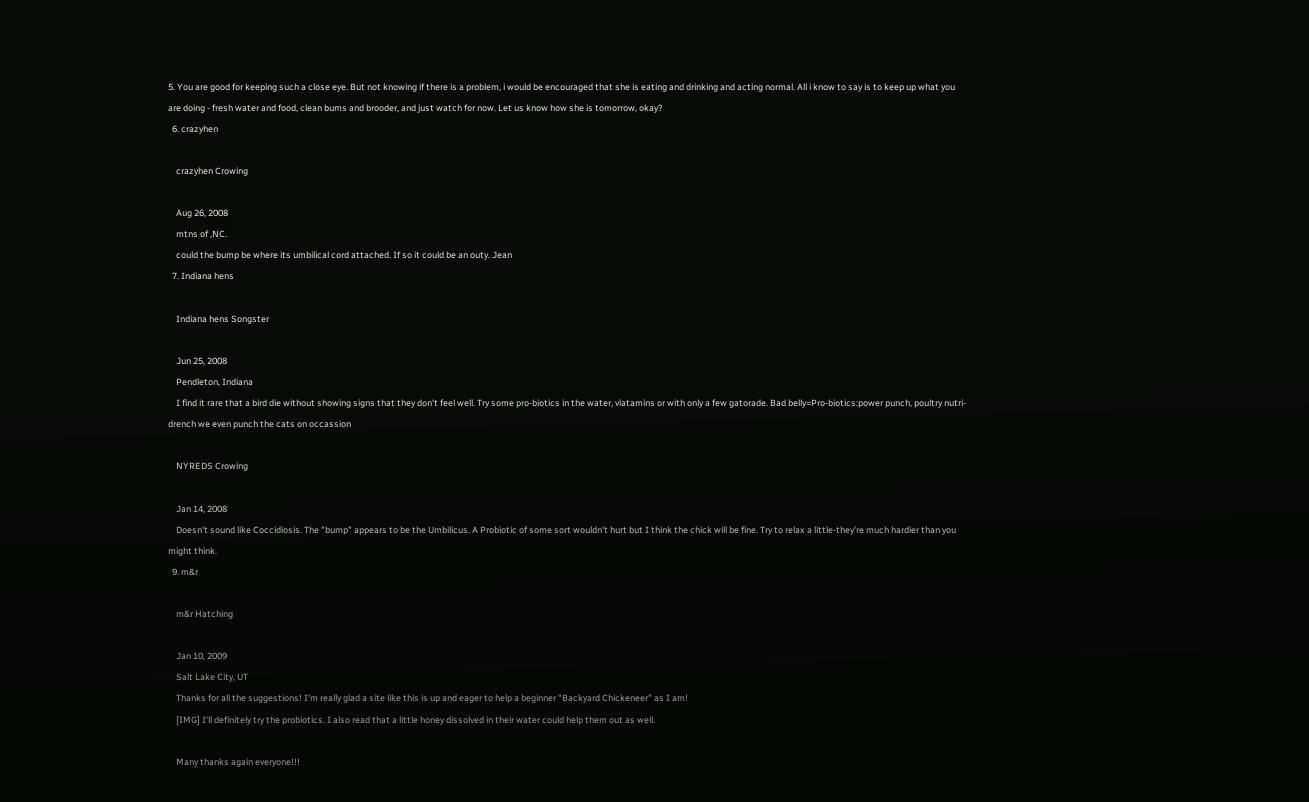5. You are good for keeping such a close eye. But not knowing if there is a problem, i would be encouraged that she is eating and drinking and acting normal. All i know to say is to keep up what you are doing - fresh water and food, clean bums and brooder, and just watch for now. Let us know how she is tomorrow, okay?
  6. crazyhen

    crazyhen Crowing

    Aug 26, 2008
    mtns of ,NC.
    could the bump be where its umbilical cord attached. If so it could be an outy. Jean
  7. Indiana hens

    Indiana hens Songster

    Jun 25, 2008
    Pendleton, Indiana
    I find it rare that a bird die without showing signs that they don't feel well. Try some pro-biotics in the water, viatamins or with only a few gatorade. Bad belly=Pro-biotics:power punch, poultry nutri-drench we even punch the cats on occassion

    NYREDS Crowing

    Jan 14, 2008
    Doesn't sound like Coccidiosis. The "bump" appears to be the Umbilicus. A Probiotic of some sort wouldn't hurt but I think the chick will be fine. Try to relax a little-they're much hardier than you might think.
  9. m&r

    m&r Hatching

    Jan 10, 2009
    Salt Lake City, UT
    Thanks for all the suggestions! I'm really glad a site like this is up and eager to help a beginner "Backyard Chickeneer" as I am!
    [IMG] I'll definitely try the probiotics. I also read that a little honey dissolved in their water could help them out as well.

    Many thanks again everyone!!!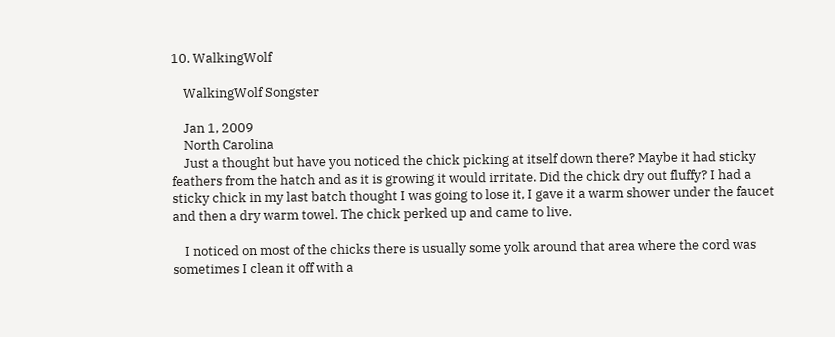10. WalkingWolf

    WalkingWolf Songster

    Jan 1, 2009
    North Carolina
    Just a thought but have you noticed the chick picking at itself down there? Maybe it had sticky feathers from the hatch and as it is growing it would irritate. Did the chick dry out fluffy? I had a sticky chick in my last batch thought I was going to lose it, I gave it a warm shower under the faucet and then a dry warm towel. The chick perked up and came to live.

    I noticed on most of the chicks there is usually some yolk around that area where the cord was sometimes I clean it off with a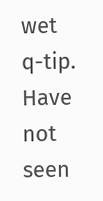wet q-tip. Have not seen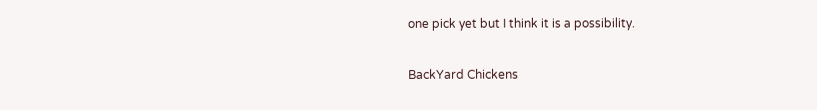one pick yet but I think it is a possibility.

BackYard Chickens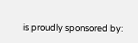is proudly sponsored by: